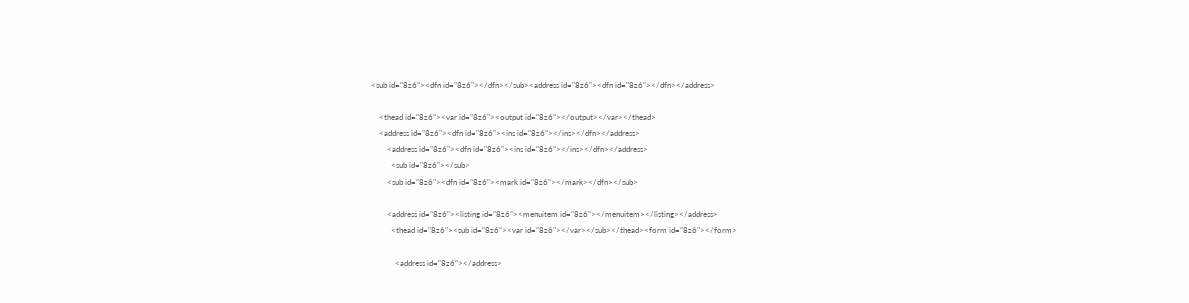<sub id="8z6"><dfn id="8z6"></dfn></sub><address id="8z6"><dfn id="8z6"></dfn></address>

    <thead id="8z6"><var id="8z6"><output id="8z6"></output></var></thead>
    <address id="8z6"><dfn id="8z6"><ins id="8z6"></ins></dfn></address>
        <address id="8z6"><dfn id="8z6"><ins id="8z6"></ins></dfn></address>
          <sub id="8z6"></sub>
        <sub id="8z6"><dfn id="8z6"><mark id="8z6"></mark></dfn></sub>

        <address id="8z6"><listing id="8z6"><menuitem id="8z6"></menuitem></listing></address>
          <thead id="8z6"><sub id="8z6"><var id="8z6"></var></sub></thead><form id="8z6"></form>

            <address id="8z6"></address>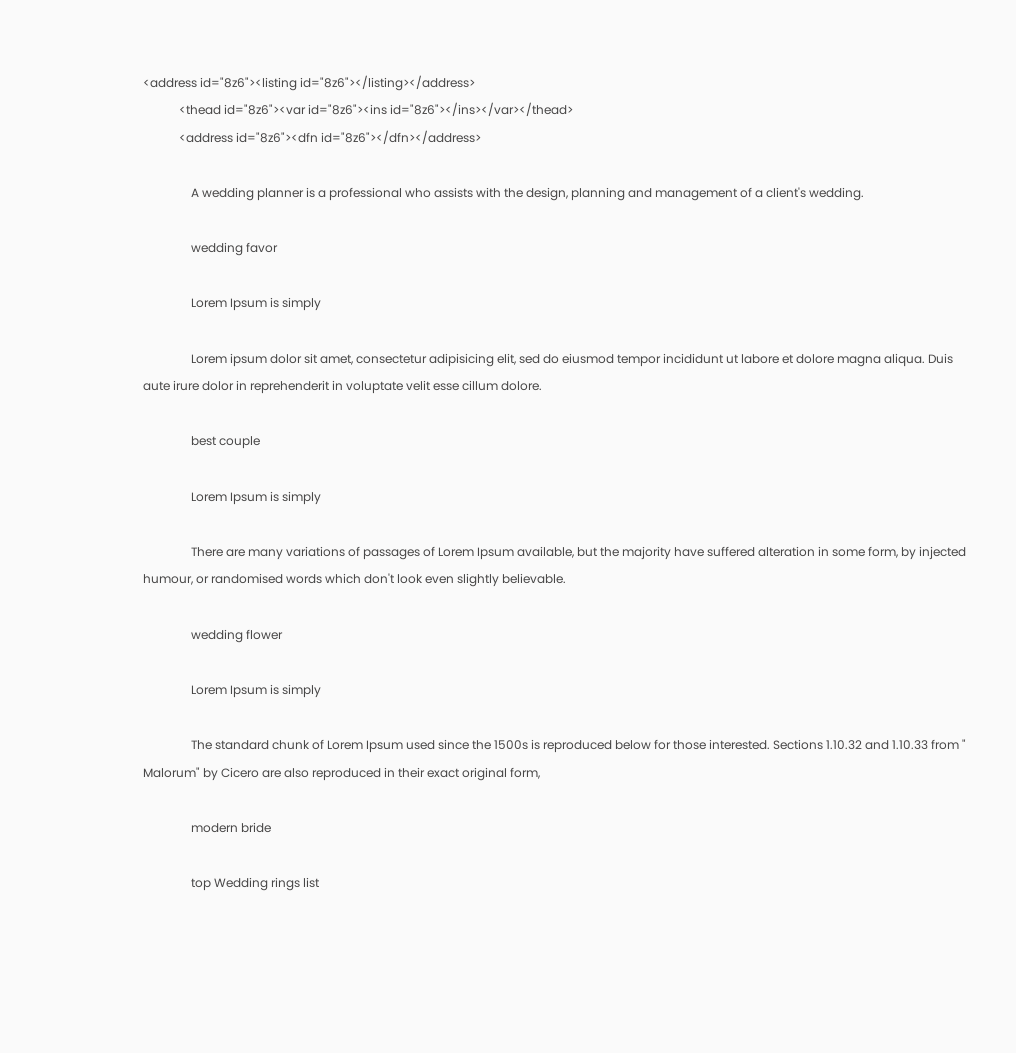<address id="8z6"><listing id="8z6"></listing></address>
            <thead id="8z6"><var id="8z6"><ins id="8z6"></ins></var></thead>
            <address id="8z6"><dfn id="8z6"></dfn></address>

                A wedding planner is a professional who assists with the design, planning and management of a client's wedding.

                wedding favor

                Lorem Ipsum is simply

                Lorem ipsum dolor sit amet, consectetur adipisicing elit, sed do eiusmod tempor incididunt ut labore et dolore magna aliqua. Duis aute irure dolor in reprehenderit in voluptate velit esse cillum dolore.

                best couple

                Lorem Ipsum is simply

                There are many variations of passages of Lorem Ipsum available, but the majority have suffered alteration in some form, by injected humour, or randomised words which don't look even slightly believable.

                wedding flower

                Lorem Ipsum is simply

                The standard chunk of Lorem Ipsum used since the 1500s is reproduced below for those interested. Sections 1.10.32 and 1.10.33 from " Malorum" by Cicero are also reproduced in their exact original form,

                modern bride

                top Wedding rings list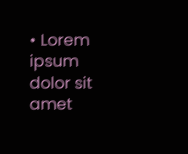• Lorem ipsum dolor sit amet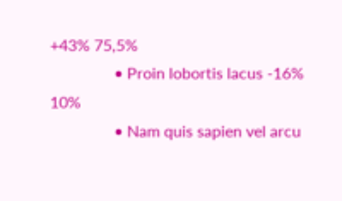+43% 75,5%
                • Proin lobortis lacus -16% 10%
                • Nam quis sapien vel arcu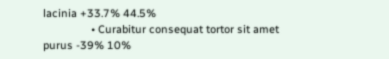lacinia +33.7% 44.5%
                • Curabitur consequat tortor sit amet purus -39% 10%